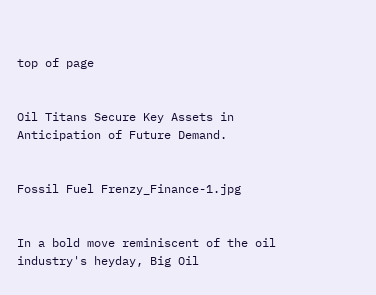top of page


Oil Titans Secure Key Assets in
Anticipation of Future Demand.


Fossil Fuel Frenzy_Finance-1.jpg


In a bold move reminiscent of the oil industry's heyday, Big Oil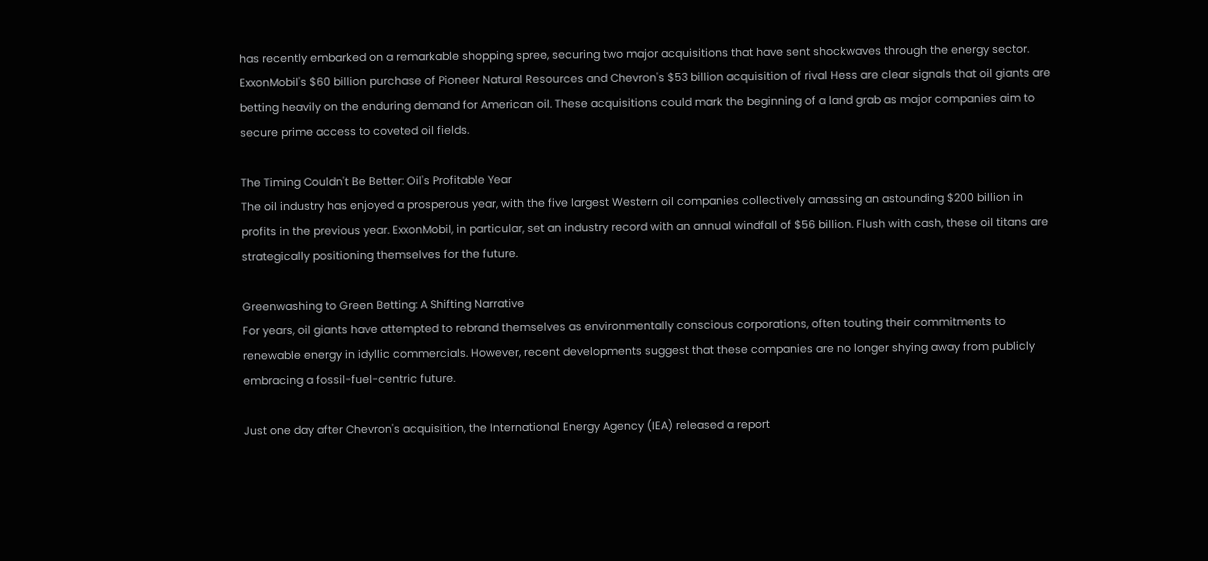has recently embarked on a remarkable shopping spree, securing two major acquisitions that have sent shockwaves through the energy sector. ExxonMobil's $60 billion purchase of Pioneer Natural Resources and Chevron's $53 billion acquisition of rival Hess are clear signals that oil giants are betting heavily on the enduring demand for American oil. These acquisitions could mark the beginning of a land grab as major companies aim to secure prime access to coveted oil fields.

The Timing Couldn't Be Better: Oil's Profitable Year
The oil industry has enjoyed a prosperous year, with the five largest Western oil companies collectively amassing an astounding $200 billion in profits in the previous year. ExxonMobil, in particular, set an industry record with an annual windfall of $56 billion. Flush with cash, these oil titans are strategically positioning themselves for the future.

Greenwashing to Green Betting: A Shifting Narrative
For years, oil giants have attempted to rebrand themselves as environmentally conscious corporations, often touting their commitments to renewable energy in idyllic commercials. However, recent developments suggest that these companies are no longer shying away from publicly embracing a fossil-fuel-centric future.

Just one day after Chevron's acquisition, the International Energy Agency (IEA) released a report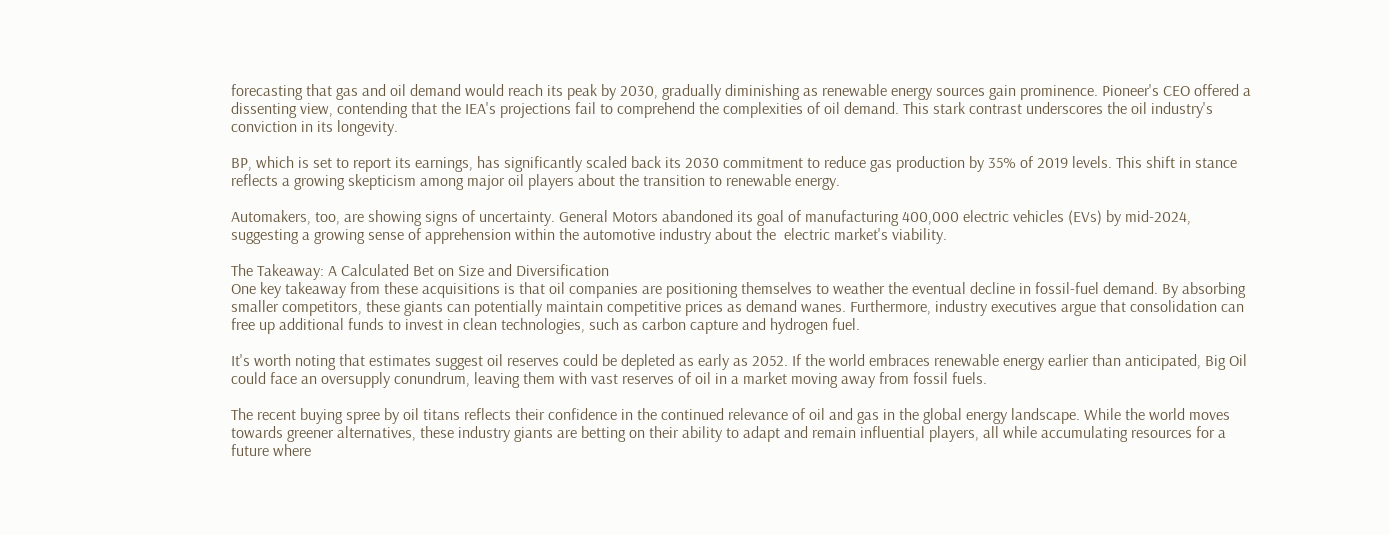forecasting that gas and oil demand would reach its peak by 2030, gradually diminishing as renewable energy sources gain prominence. Pioneer's CEO offered a dissenting view, contending that the IEA's projections fail to comprehend the complexities of oil demand. This stark contrast underscores the oil industry's conviction in its longevity.

BP, which is set to report its earnings, has significantly scaled back its 2030 commitment to reduce gas production by 35% of 2019 levels. This shift in stance reflects a growing skepticism among major oil players about the transition to renewable energy.

Automakers, too, are showing signs of uncertainty. General Motors abandoned its goal of manufacturing 400,000 electric vehicles (EVs) by mid-2024, suggesting a growing sense of apprehension within the automotive industry about the  electric market's viability.

The Takeaway: A Calculated Bet on Size and Diversification
One key takeaway from these acquisitions is that oil companies are positioning themselves to weather the eventual decline in fossil-fuel demand. By absorbing smaller competitors, these giants can potentially maintain competitive prices as demand wanes. Furthermore, industry executives argue that consolidation can free up additional funds to invest in clean technologies, such as carbon capture and hydrogen fuel.

It's worth noting that estimates suggest oil reserves could be depleted as early as 2052. If the world embraces renewable energy earlier than anticipated, Big Oil could face an oversupply conundrum, leaving them with vast reserves of oil in a market moving away from fossil fuels.

The recent buying spree by oil titans reflects their confidence in the continued relevance of oil and gas in the global energy landscape. While the world moves towards greener alternatives, these industry giants are betting on their ability to adapt and remain influential players, all while accumulating resources for a future where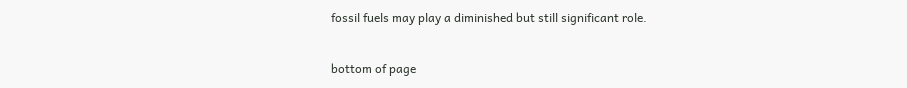fossil fuels may play a diminished but still significant role.

bottom of page